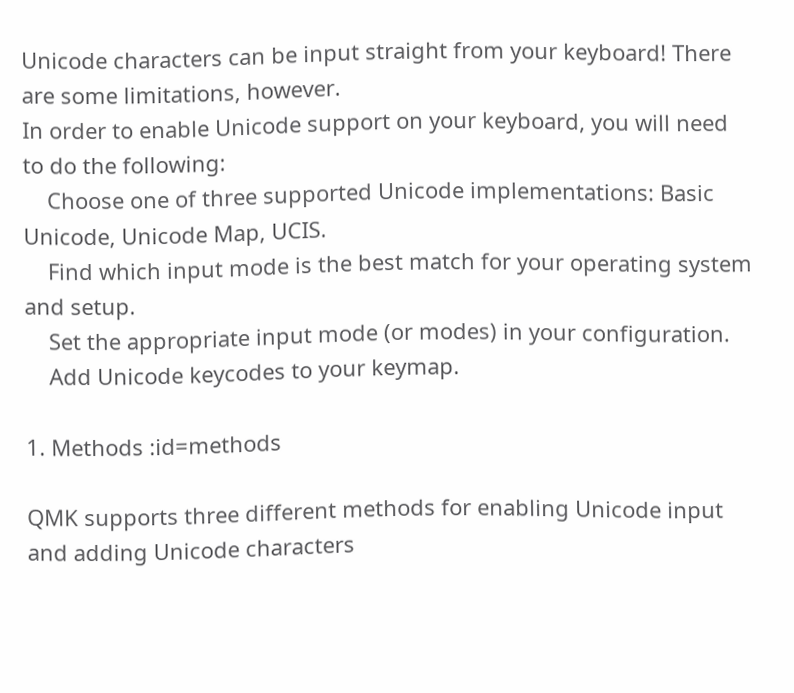Unicode characters can be input straight from your keyboard! There are some limitations, however.
In order to enable Unicode support on your keyboard, you will need to do the following:
    Choose one of three supported Unicode implementations: Basic Unicode, Unicode Map, UCIS.
    Find which input mode is the best match for your operating system and setup.
    Set the appropriate input mode (or modes) in your configuration.
    Add Unicode keycodes to your keymap.

1. Methods :id=methods

QMK supports three different methods for enabling Unicode input and adding Unicode characters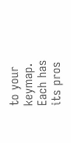to your keymap. Each has its pros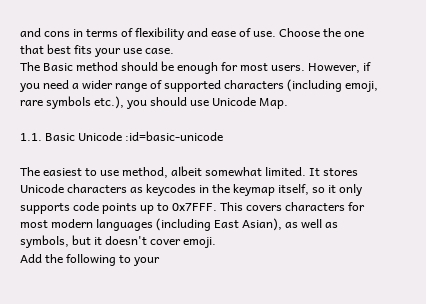and cons in terms of flexibility and ease of use. Choose the one that best fits your use case.
The Basic method should be enough for most users. However, if you need a wider range of supported characters (including emoji, rare symbols etc.), you should use Unicode Map.

1.1. Basic Unicode :id=basic-unicode

The easiest to use method, albeit somewhat limited. It stores Unicode characters as keycodes in the keymap itself, so it only supports code points up to 0x7FFF. This covers characters for most modern languages (including East Asian), as well as symbols, but it doesn't cover emoji.
Add the following to your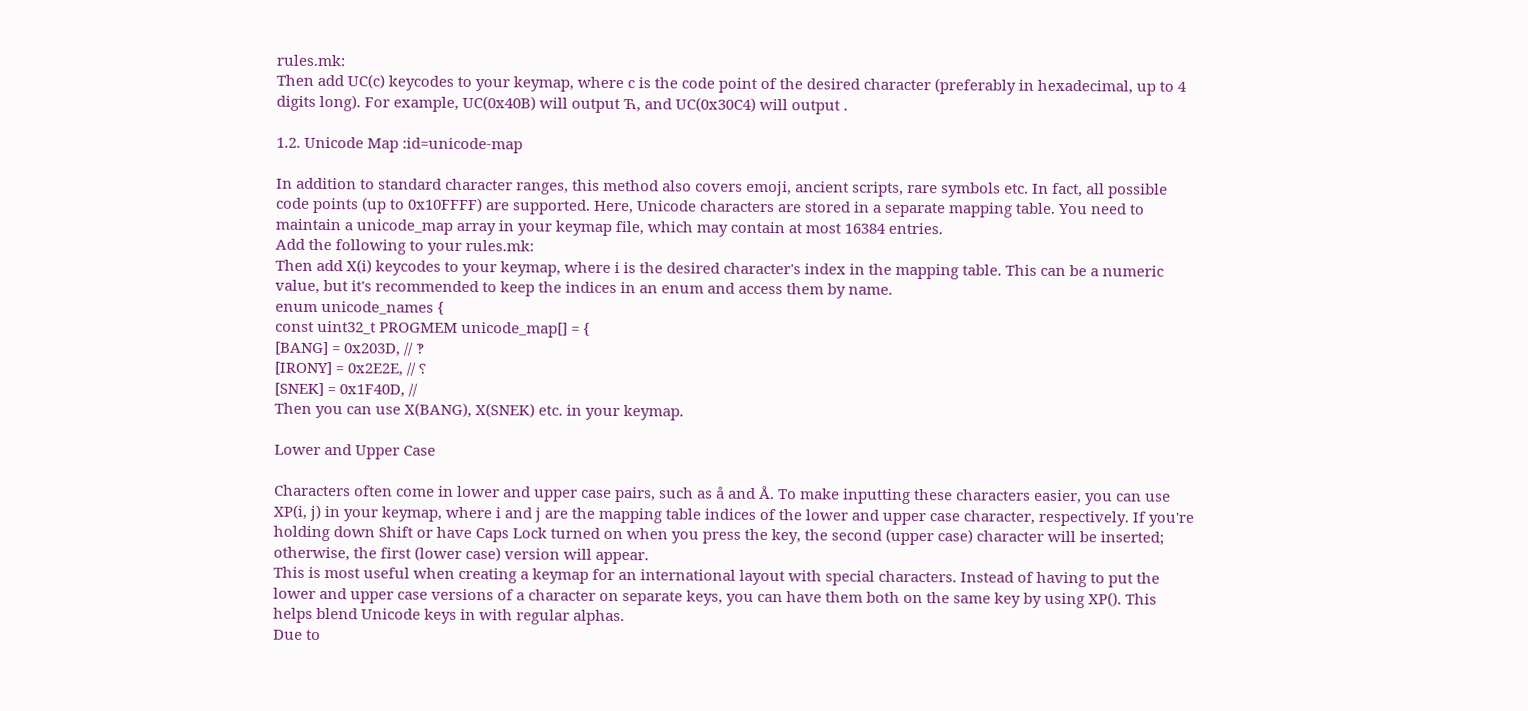rules.mk:
Then add UC(c) keycodes to your keymap, where c is the code point of the desired character (preferably in hexadecimal, up to 4 digits long). For example, UC(0x40B) will output Ћ, and UC(0x30C4) will output .

1.2. Unicode Map :id=unicode-map

In addition to standard character ranges, this method also covers emoji, ancient scripts, rare symbols etc. In fact, all possible code points (up to 0x10FFFF) are supported. Here, Unicode characters are stored in a separate mapping table. You need to maintain a unicode_map array in your keymap file, which may contain at most 16384 entries.
Add the following to your rules.mk:
Then add X(i) keycodes to your keymap, where i is the desired character's index in the mapping table. This can be a numeric value, but it's recommended to keep the indices in an enum and access them by name.
enum unicode_names {
const uint32_t PROGMEM unicode_map[] = {
[BANG] = 0x203D, // ‽
[IRONY] = 0x2E2E, // ⸮
[SNEK] = 0x1F40D, //
Then you can use X(BANG), X(SNEK) etc. in your keymap.

Lower and Upper Case

Characters often come in lower and upper case pairs, such as å and Å. To make inputting these characters easier, you can use XP(i, j) in your keymap, where i and j are the mapping table indices of the lower and upper case character, respectively. If you're holding down Shift or have Caps Lock turned on when you press the key, the second (upper case) character will be inserted; otherwise, the first (lower case) version will appear.
This is most useful when creating a keymap for an international layout with special characters. Instead of having to put the lower and upper case versions of a character on separate keys, you can have them both on the same key by using XP(). This helps blend Unicode keys in with regular alphas.
Due to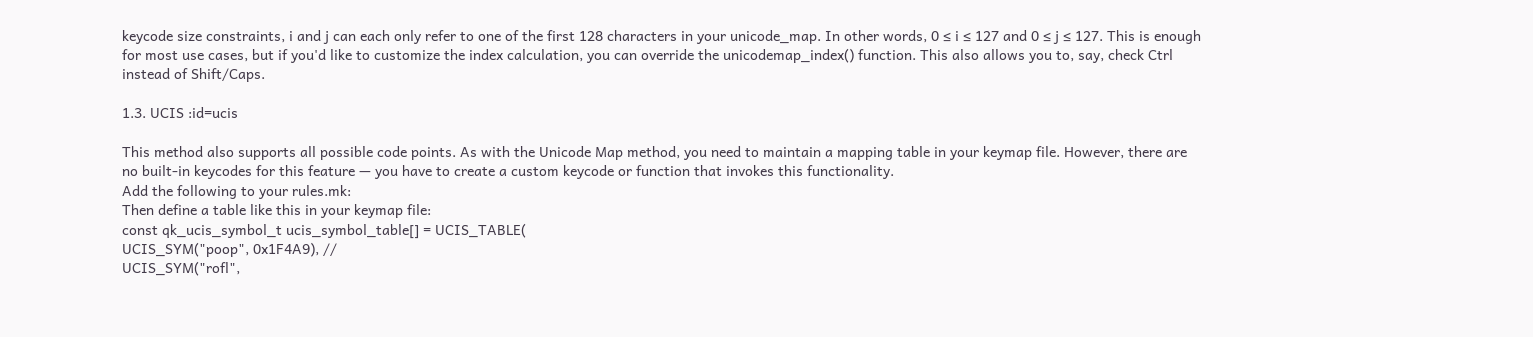keycode size constraints, i and j can each only refer to one of the first 128 characters in your unicode_map. In other words, 0 ≤ i ≤ 127 and 0 ≤ j ≤ 127. This is enough for most use cases, but if you'd like to customize the index calculation, you can override the unicodemap_index() function. This also allows you to, say, check Ctrl instead of Shift/Caps.

1.3. UCIS :id=ucis

This method also supports all possible code points. As with the Unicode Map method, you need to maintain a mapping table in your keymap file. However, there are no built-in keycodes for this feature — you have to create a custom keycode or function that invokes this functionality.
Add the following to your rules.mk:
Then define a table like this in your keymap file:
const qk_ucis_symbol_t ucis_symbol_table[] = UCIS_TABLE(
UCIS_SYM("poop", 0x1F4A9), //
UCIS_SYM("rofl",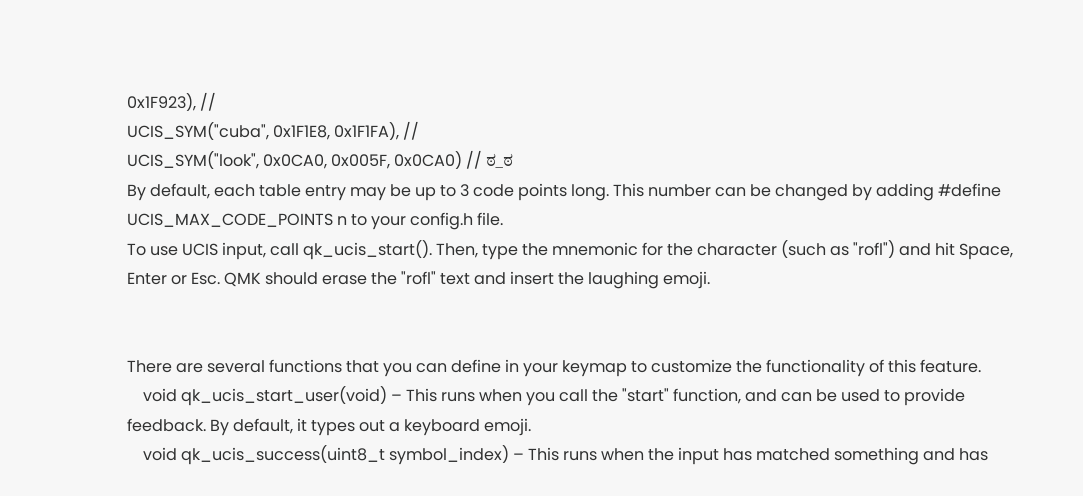0x1F923), //
UCIS_SYM("cuba", 0x1F1E8, 0x1F1FA), //
UCIS_SYM("look", 0x0CA0, 0x005F, 0x0CA0) // ಠ_ಠ
By default, each table entry may be up to 3 code points long. This number can be changed by adding #define UCIS_MAX_CODE_POINTS n to your config.h file.
To use UCIS input, call qk_ucis_start(). Then, type the mnemonic for the character (such as "rofl") and hit Space, Enter or Esc. QMK should erase the "rofl" text and insert the laughing emoji.


There are several functions that you can define in your keymap to customize the functionality of this feature.
    void qk_ucis_start_user(void) – This runs when you call the "start" function, and can be used to provide feedback. By default, it types out a keyboard emoji.
    void qk_ucis_success(uint8_t symbol_index) – This runs when the input has matched something and has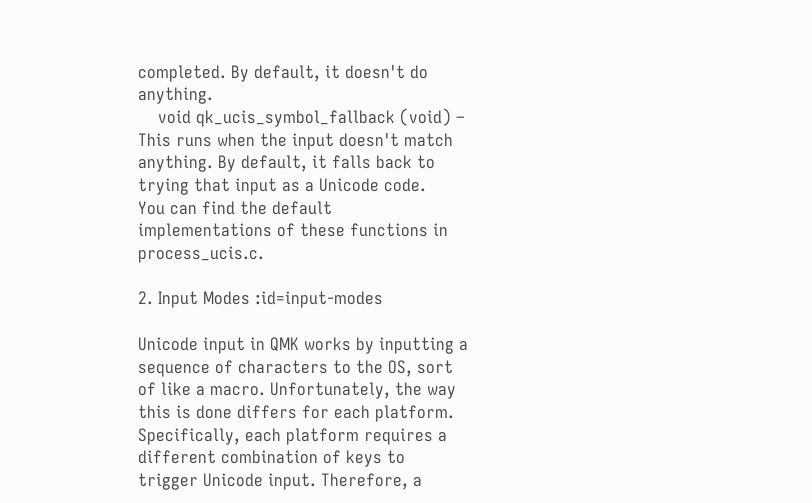completed. By default, it doesn't do anything.
    void qk_ucis_symbol_fallback (void) – This runs when the input doesn't match anything. By default, it falls back to trying that input as a Unicode code.
You can find the default implementations of these functions in process_ucis.c.

2. Input Modes :id=input-modes

Unicode input in QMK works by inputting a sequence of characters to the OS, sort of like a macro. Unfortunately, the way this is done differs for each platform. Specifically, each platform requires a different combination of keys to trigger Unicode input. Therefore, a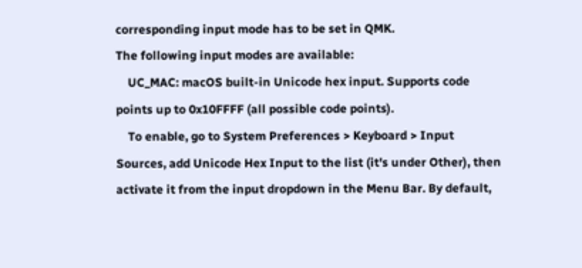corresponding input mode has to be set in QMK.
The following input modes are available:
    UC_MAC: macOS built-in Unicode hex input. Supports code points up to 0x10FFFF (all possible code points).
    To enable, go to System Preferences > Keyboard > Input Sources, add Unicode Hex Input to the list (it's under Other), then activate it from the input dropdown in the Menu Bar. By default,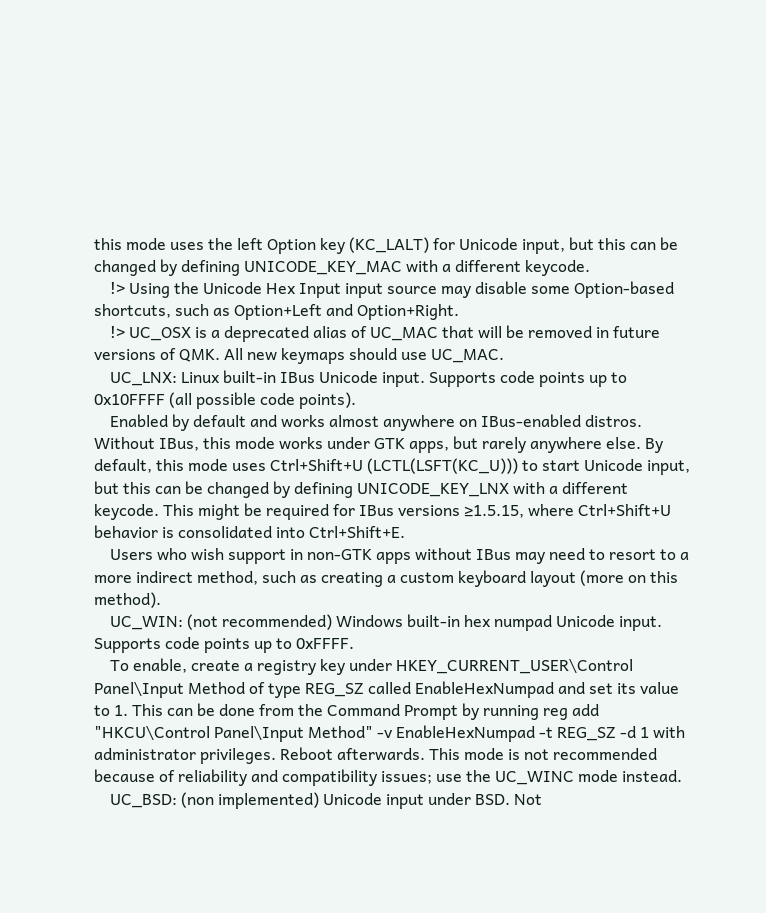this mode uses the left Option key (KC_LALT) for Unicode input, but this can be changed by defining UNICODE_KEY_MAC with a different keycode.
    !> Using the Unicode Hex Input input source may disable some Option-based shortcuts, such as Option+Left and Option+Right.
    !> UC_OSX is a deprecated alias of UC_MAC that will be removed in future versions of QMK. All new keymaps should use UC_MAC.
    UC_LNX: Linux built-in IBus Unicode input. Supports code points up to 0x10FFFF (all possible code points).
    Enabled by default and works almost anywhere on IBus-enabled distros. Without IBus, this mode works under GTK apps, but rarely anywhere else. By default, this mode uses Ctrl+Shift+U (LCTL(LSFT(KC_U))) to start Unicode input, but this can be changed by defining UNICODE_KEY_LNX with a different keycode. This might be required for IBus versions ≥1.5.15, where Ctrl+Shift+U behavior is consolidated into Ctrl+Shift+E.
    Users who wish support in non-GTK apps without IBus may need to resort to a more indirect method, such as creating a custom keyboard layout (more on this method).
    UC_WIN: (not recommended) Windows built-in hex numpad Unicode input. Supports code points up to 0xFFFF.
    To enable, create a registry key under HKEY_CURRENT_USER\Control Panel\Input Method of type REG_SZ called EnableHexNumpad and set its value to 1. This can be done from the Command Prompt by running reg add "HKCU\Control Panel\Input Method" -v EnableHexNumpad -t REG_SZ -d 1 with administrator privileges. Reboot afterwards. This mode is not recommended because of reliability and compatibility issues; use the UC_WINC mode instead.
    UC_BSD: (non implemented) Unicode input under BSD. Not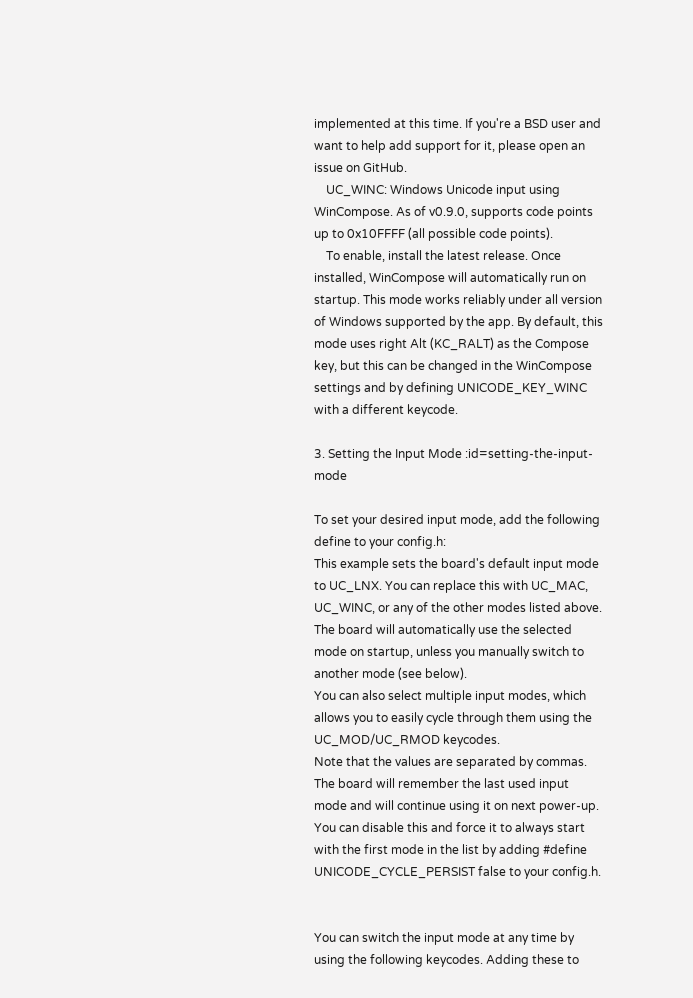implemented at this time. If you're a BSD user and want to help add support for it, please open an issue on GitHub.
    UC_WINC: Windows Unicode input using WinCompose. As of v0.9.0, supports code points up to 0x10FFFF (all possible code points).
    To enable, install the latest release. Once installed, WinCompose will automatically run on startup. This mode works reliably under all version of Windows supported by the app. By default, this mode uses right Alt (KC_RALT) as the Compose key, but this can be changed in the WinCompose settings and by defining UNICODE_KEY_WINC with a different keycode.

3. Setting the Input Mode :id=setting-the-input-mode

To set your desired input mode, add the following define to your config.h:
This example sets the board's default input mode to UC_LNX. You can replace this with UC_MAC, UC_WINC, or any of the other modes listed above. The board will automatically use the selected mode on startup, unless you manually switch to another mode (see below).
You can also select multiple input modes, which allows you to easily cycle through them using the UC_MOD/UC_RMOD keycodes.
Note that the values are separated by commas. The board will remember the last used input mode and will continue using it on next power-up. You can disable this and force it to always start with the first mode in the list by adding #define UNICODE_CYCLE_PERSIST false to your config.h.


You can switch the input mode at any time by using the following keycodes. Adding these to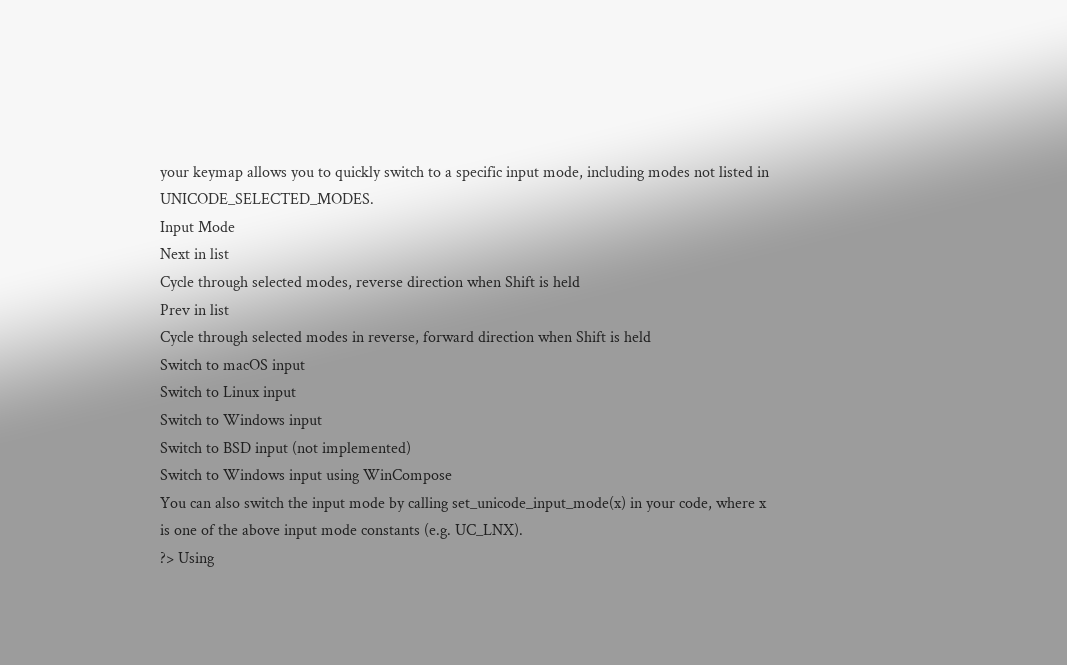your keymap allows you to quickly switch to a specific input mode, including modes not listed in UNICODE_SELECTED_MODES.
Input Mode
Next in list
Cycle through selected modes, reverse direction when Shift is held
Prev in list
Cycle through selected modes in reverse, forward direction when Shift is held
Switch to macOS input
Switch to Linux input
Switch to Windows input
Switch to BSD input (not implemented)
Switch to Windows input using WinCompose
You can also switch the input mode by calling set_unicode_input_mode(x) in your code, where x is one of the above input mode constants (e.g. UC_LNX).
?> Using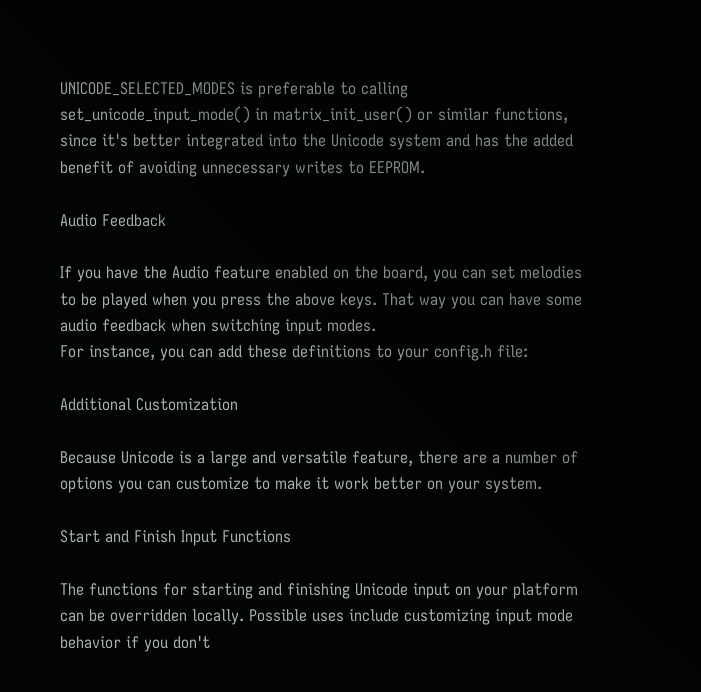UNICODE_SELECTED_MODES is preferable to calling set_unicode_input_mode() in matrix_init_user() or similar functions, since it's better integrated into the Unicode system and has the added benefit of avoiding unnecessary writes to EEPROM.

Audio Feedback

If you have the Audio feature enabled on the board, you can set melodies to be played when you press the above keys. That way you can have some audio feedback when switching input modes.
For instance, you can add these definitions to your config.h file:

Additional Customization

Because Unicode is a large and versatile feature, there are a number of options you can customize to make it work better on your system.

Start and Finish Input Functions

The functions for starting and finishing Unicode input on your platform can be overridden locally. Possible uses include customizing input mode behavior if you don't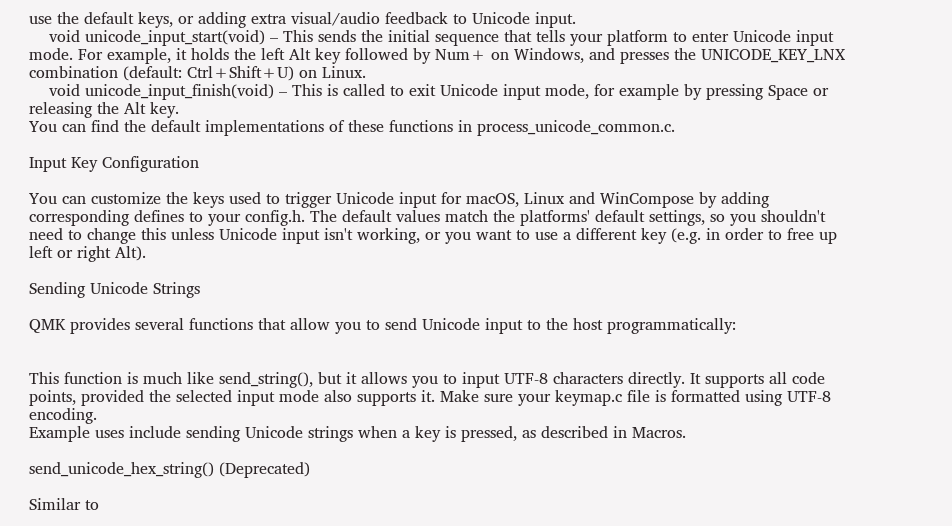use the default keys, or adding extra visual/audio feedback to Unicode input.
    void unicode_input_start(void) – This sends the initial sequence that tells your platform to enter Unicode input mode. For example, it holds the left Alt key followed by Num+ on Windows, and presses the UNICODE_KEY_LNX combination (default: Ctrl+Shift+U) on Linux.
    void unicode_input_finish(void) – This is called to exit Unicode input mode, for example by pressing Space or releasing the Alt key.
You can find the default implementations of these functions in process_unicode_common.c.

Input Key Configuration

You can customize the keys used to trigger Unicode input for macOS, Linux and WinCompose by adding corresponding defines to your config.h. The default values match the platforms' default settings, so you shouldn't need to change this unless Unicode input isn't working, or you want to use a different key (e.g. in order to free up left or right Alt).

Sending Unicode Strings

QMK provides several functions that allow you to send Unicode input to the host programmatically:


This function is much like send_string(), but it allows you to input UTF-8 characters directly. It supports all code points, provided the selected input mode also supports it. Make sure your keymap.c file is formatted using UTF-8 encoding.
Example uses include sending Unicode strings when a key is pressed, as described in Macros.

send_unicode_hex_string() (Deprecated)

Similar to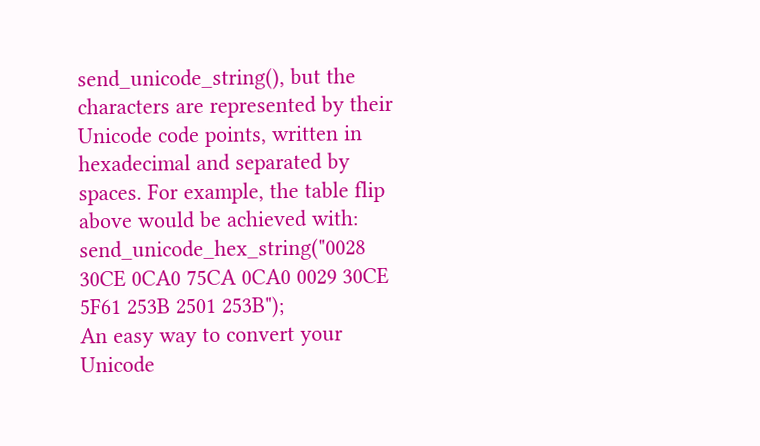send_unicode_string(), but the characters are represented by their Unicode code points, written in hexadecimal and separated by spaces. For example, the table flip above would be achieved with:
send_unicode_hex_string("0028 30CE 0CA0 75CA 0CA0 0029 30CE 5F61 253B 2501 253B");
An easy way to convert your Unicode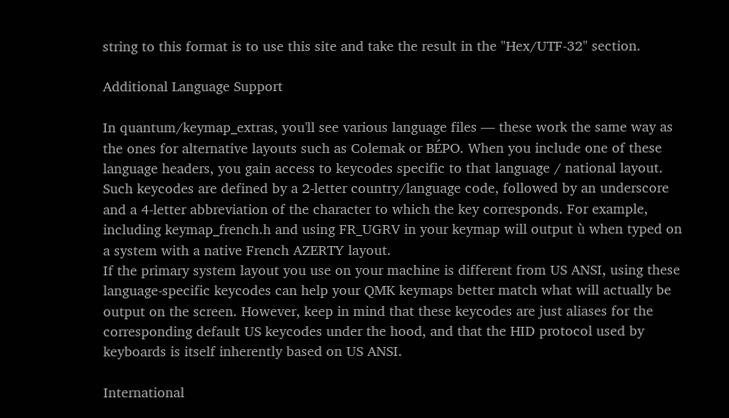string to this format is to use this site and take the result in the "Hex/UTF-32" section.

Additional Language Support

In quantum/keymap_extras, you'll see various language files — these work the same way as the ones for alternative layouts such as Colemak or BÉPO. When you include one of these language headers, you gain access to keycodes specific to that language / national layout. Such keycodes are defined by a 2-letter country/language code, followed by an underscore and a 4-letter abbreviation of the character to which the key corresponds. For example, including keymap_french.h and using FR_UGRV in your keymap will output ù when typed on a system with a native French AZERTY layout.
If the primary system layout you use on your machine is different from US ANSI, using these language-specific keycodes can help your QMK keymaps better match what will actually be output on the screen. However, keep in mind that these keycodes are just aliases for the corresponding default US keycodes under the hood, and that the HID protocol used by keyboards is itself inherently based on US ANSI.

International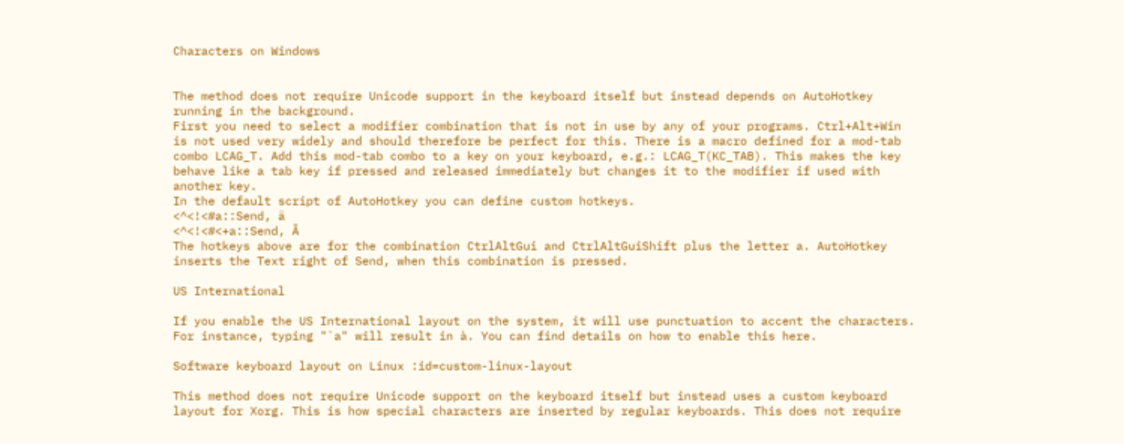Characters on Windows


The method does not require Unicode support in the keyboard itself but instead depends on AutoHotkey running in the background.
First you need to select a modifier combination that is not in use by any of your programs. Ctrl+Alt+Win is not used very widely and should therefore be perfect for this. There is a macro defined for a mod-tab combo LCAG_T. Add this mod-tab combo to a key on your keyboard, e.g.: LCAG_T(KC_TAB). This makes the key behave like a tab key if pressed and released immediately but changes it to the modifier if used with another key.
In the default script of AutoHotkey you can define custom hotkeys.
<^<!<#a::Send, ä
<^<!<#<+a::Send, Ä
The hotkeys above are for the combination CtrlAltGui and CtrlAltGuiShift plus the letter a. AutoHotkey inserts the Text right of Send, when this combination is pressed.

US International

If you enable the US International layout on the system, it will use punctuation to accent the characters. For instance, typing "`a" will result in à. You can find details on how to enable this here.

Software keyboard layout on Linux :id=custom-linux-layout

This method does not require Unicode support on the keyboard itself but instead uses a custom keyboard layout for Xorg. This is how special characters are inserted by regular keyboards. This does not require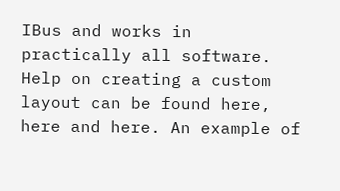IBus and works in practically all software. Help on creating a custom layout can be found here, here and here. An example of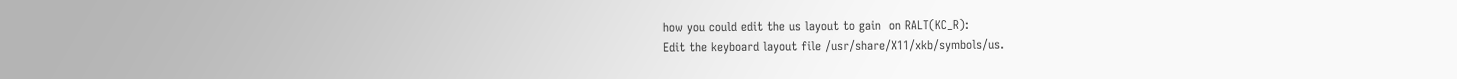how you could edit the us layout to gain  on RALT(KC_R):
Edit the keyboard layout file /usr/share/X11/xkb/symbols/us.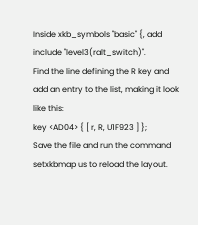Inside xkb_symbols "basic" {, add include "level3(ralt_switch)".
Find the line defining the R key and add an entry to the list, making it look like this:
key <AD04> { [ r, R, U1F923 ] };
Save the file and run the command setxkbmap us to reload the layout.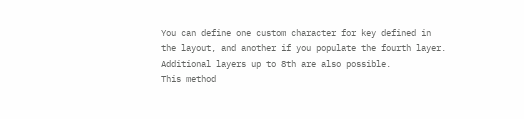You can define one custom character for key defined in the layout, and another if you populate the fourth layer. Additional layers up to 8th are also possible.
This method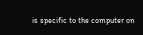is specific to the computer on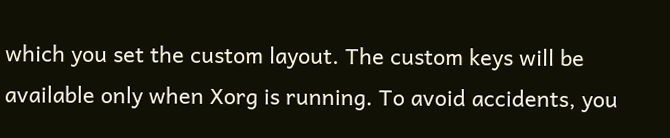which you set the custom layout. The custom keys will be available only when Xorg is running. To avoid accidents, you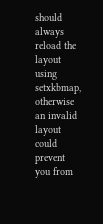should always reload the layout using setxkbmap, otherwise an invalid layout could prevent you from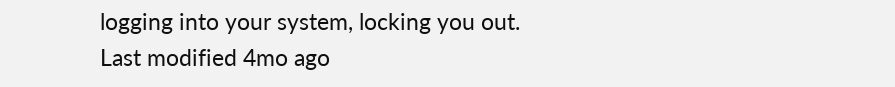logging into your system, locking you out.
Last modified 4mo ago